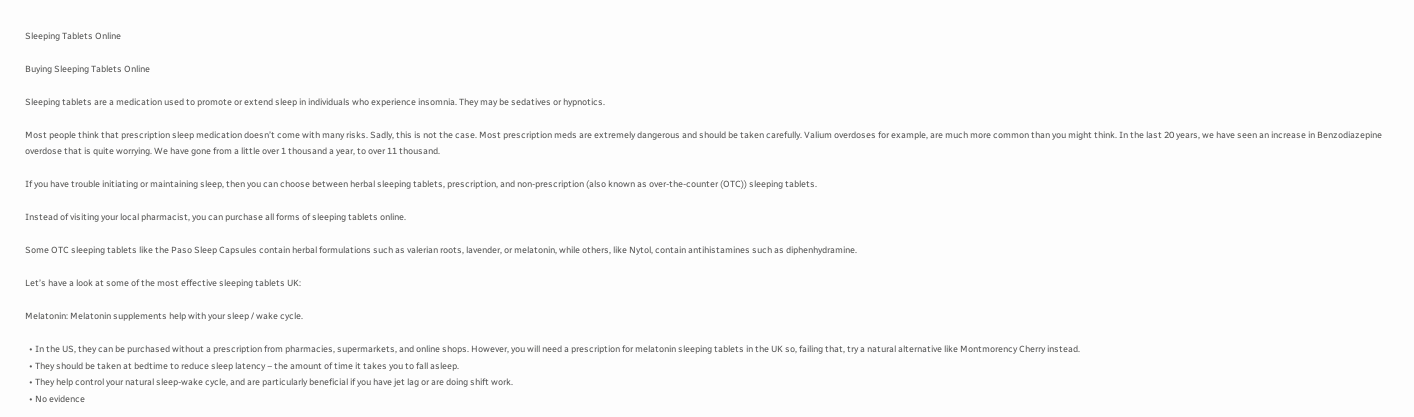Sleeping Tablets Online

Buying Sleeping Tablets Online

Sleeping tablets are a medication used to promote or extend sleep in individuals who experience insomnia. They may be sedatives or hypnotics.

Most people think that prescription sleep medication doesn’t come with many risks. Sadly, this is not the case. Most prescription meds are extremely dangerous and should be taken carefully. Valium overdoses for example, are much more common than you might think. In the last 20 years, we have seen an increase in Benzodiazepine overdose that is quite worrying. We have gone from a little over 1 thousand a year, to over 11 thousand.

If you have trouble initiating or maintaining sleep, then you can choose between herbal sleeping tablets, prescription, and non-prescription (also known as over-the-counter (OTC)) sleeping tablets.

Instead of visiting your local pharmacist, you can purchase all forms of sleeping tablets online.

Some OTC sleeping tablets like the Paso Sleep Capsules contain herbal formulations such as valerian roots, lavender, or melatonin, while others, like Nytol, contain antihistamines such as diphenhydramine.

Let’s have a look at some of the most effective sleeping tablets UK:

Melatonin: Melatonin supplements help with your sleep / wake cycle.

  • In the US, they can be purchased without a prescription from pharmacies, supermarkets, and online shops. However, you will need a prescription for melatonin sleeping tablets in the UK so, failing that, try a natural alternative like Montmorency Cherry instead.
  • They should be taken at bedtime to reduce sleep latency – the amount of time it takes you to fall asleep.
  • They help control your natural sleep-wake cycle, and are particularly beneficial if you have jet lag or are doing shift work.
  • No evidence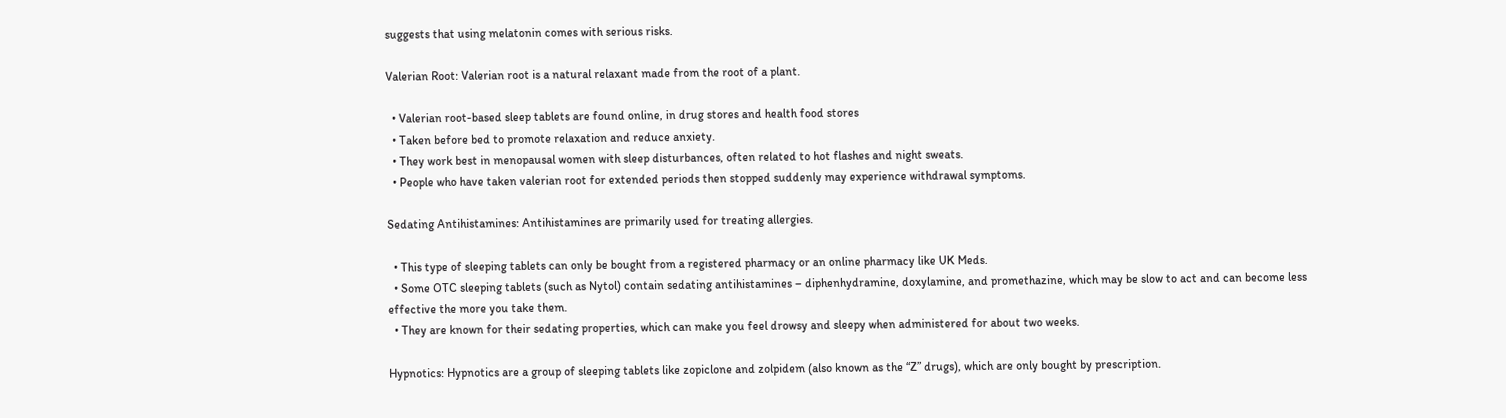suggests that using melatonin comes with serious risks.

Valerian Root: Valerian root is a natural relaxant made from the root of a plant.

  • Valerian root-based sleep tablets are found online, in drug stores and health food stores
  • Taken before bed to promote relaxation and reduce anxiety.
  • They work best in menopausal women with sleep disturbances, often related to hot flashes and night sweats.
  • People who have taken valerian root for extended periods then stopped suddenly may experience withdrawal symptoms.

Sedating Antihistamines: Antihistamines are primarily used for treating allergies.

  • This type of sleeping tablets can only be bought from a registered pharmacy or an online pharmacy like UK Meds.
  • Some OTC sleeping tablets (such as Nytol) contain sedating antihistamines – diphenhydramine, doxylamine, and promethazine, which may be slow to act and can become less effective the more you take them.
  • They are known for their sedating properties, which can make you feel drowsy and sleepy when administered for about two weeks.

Hypnotics: Hypnotics are a group of sleeping tablets like zopiclone and zolpidem (also known as the “Z” drugs), which are only bought by prescription.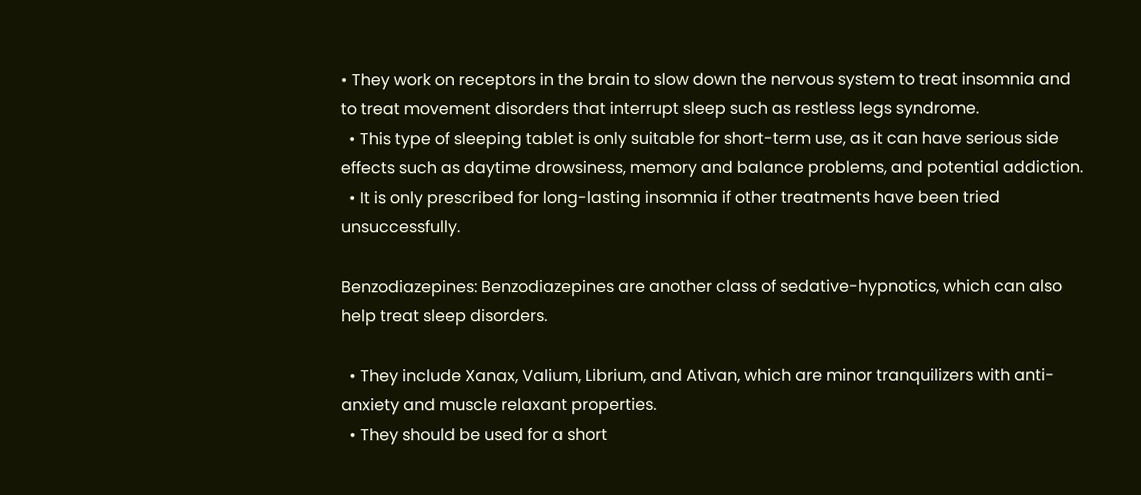• They work on receptors in the brain to slow down the nervous system to treat insomnia and to treat movement disorders that interrupt sleep such as restless legs syndrome.
  • This type of sleeping tablet is only suitable for short-term use, as it can have serious side effects such as daytime drowsiness, memory and balance problems, and potential addiction.
  • It is only prescribed for long-lasting insomnia if other treatments have been tried unsuccessfully.

Benzodiazepines: Benzodiazepines are another class of sedative-hypnotics, which can also help treat sleep disorders.

  • They include Xanax, Valium, Librium, and Ativan, which are minor tranquilizers with anti-anxiety and muscle relaxant properties.
  • They should be used for a short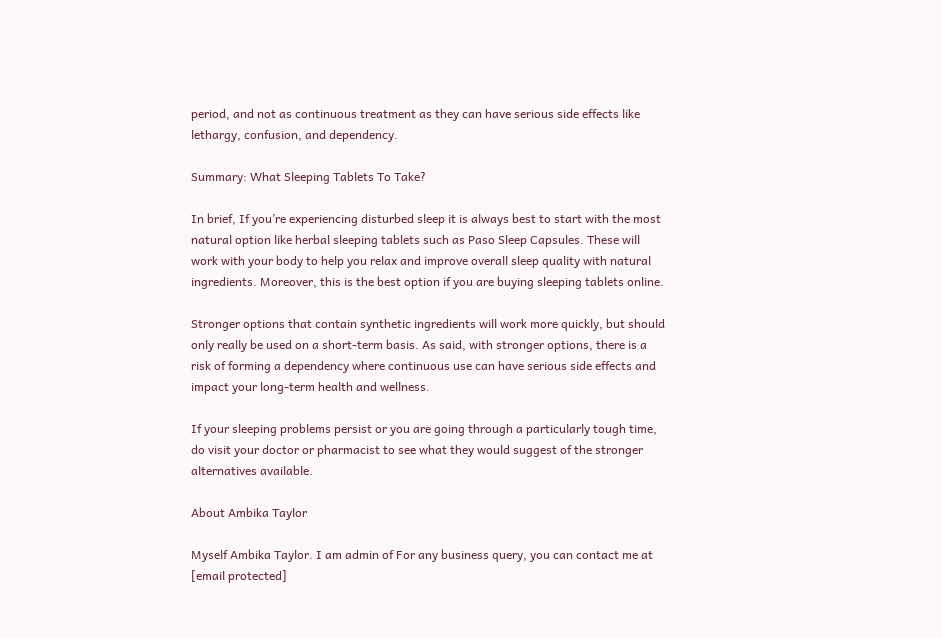period, and not as continuous treatment as they can have serious side effects like lethargy, confusion, and dependency.

Summary: What Sleeping Tablets To Take?

In brief, If you’re experiencing disturbed sleep it is always best to start with the most natural option like herbal sleeping tablets such as Paso Sleep Capsules. These will work with your body to help you relax and improve overall sleep quality with natural ingredients. Moreover, this is the best option if you are buying sleeping tablets online.

Stronger options that contain synthetic ingredients will work more quickly, but should only really be used on a short-term basis. As said, with stronger options, there is a risk of forming a dependency where continuous use can have serious side effects and impact your long-term health and wellness.

If your sleeping problems persist or you are going through a particularly tough time, do visit your doctor or pharmacist to see what they would suggest of the stronger alternatives available.

About Ambika Taylor

Myself Ambika Taylor. I am admin of For any business query, you can contact me at [email protected]